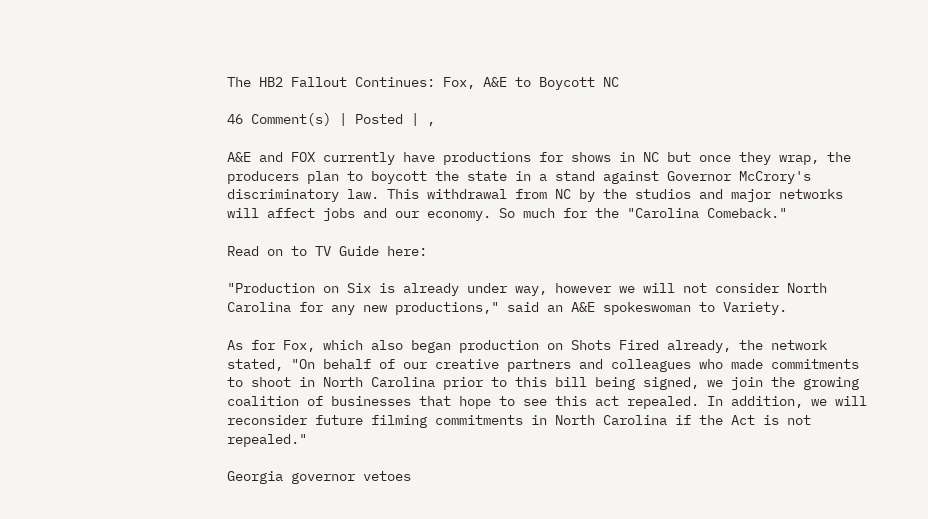The HB2 Fallout Continues: Fox, A&E to Boycott NC

46 Comment(s) | Posted | ,

A&E and FOX currently have productions for shows in NC but once they wrap, the producers plan to boycott the state in a stand against Governor McCrory's discriminatory law. This withdrawal from NC by the studios and major networks will affect jobs and our economy. So much for the "Carolina Comeback."

Read on to TV Guide here:

"Production on Six is already under way, however we will not consider North Carolina for any new productions," said an A&E spokeswoman to Variety.

As for Fox, which also began production on Shots Fired already, the network stated, "On behalf of our creative partners and colleagues who made commitments to shoot in North Carolina prior to this bill being signed, we join the growing coalition of businesses that hope to see this act repealed. In addition, we will reconsider future filming commitments in North Carolina if the Act is not repealed."

Georgia governor vetoes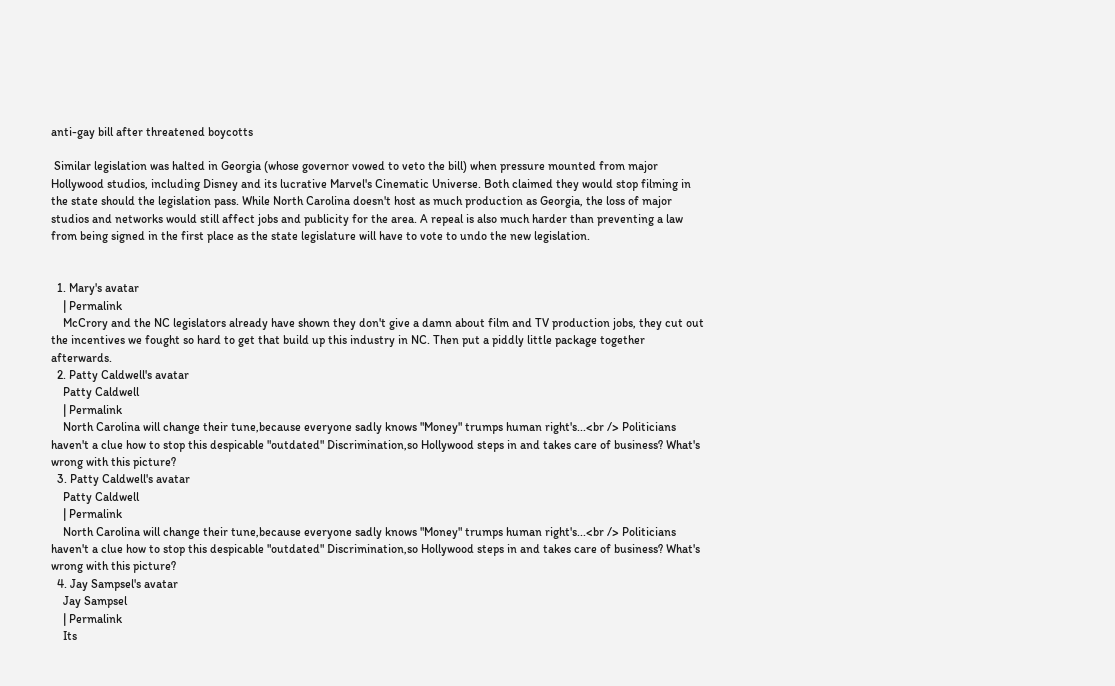anti-gay bill after threatened boycotts

 Similar legislation was halted in Georgia (whose governor vowed to veto the bill) when pressure mounted from major Hollywood studios, including Disney and its lucrative Marvel's Cinematic Universe. Both claimed they would stop filming in the state should the legislation pass. While North Carolina doesn't host as much production as Georgia, the loss of major studios and networks would still affect jobs and publicity for the area. A repeal is also much harder than preventing a law from being signed in the first place as the state legislature will have to vote to undo the new legislation.


  1. Mary's avatar
    | Permalink
    McCrory and the NC legislators already have shown they don't give a damn about film and TV production jobs, they cut out the incentives we fought so hard to get that build up this industry in NC. Then put a piddly little package together afterwards.
  2. Patty Caldwell's avatar
    Patty Caldwell
    | Permalink
    North Carolina will change their tune,because everyone sadly knows "Money" trumps human right's...<br /> Politicians haven't a clue how to stop this despicable "outdated" Discrimination,so Hollywood steps in and takes care of business? What's wrong with this picture?
  3. Patty Caldwell's avatar
    Patty Caldwell
    | Permalink
    North Carolina will change their tune,because everyone sadly knows "Money" trumps human right's...<br /> Politicians haven't a clue how to stop this despicable "outdated" Discrimination,so Hollywood steps in and takes care of business? What's wrong with this picture?
  4. Jay Sampsel's avatar
    Jay Sampsel
    | Permalink
    Its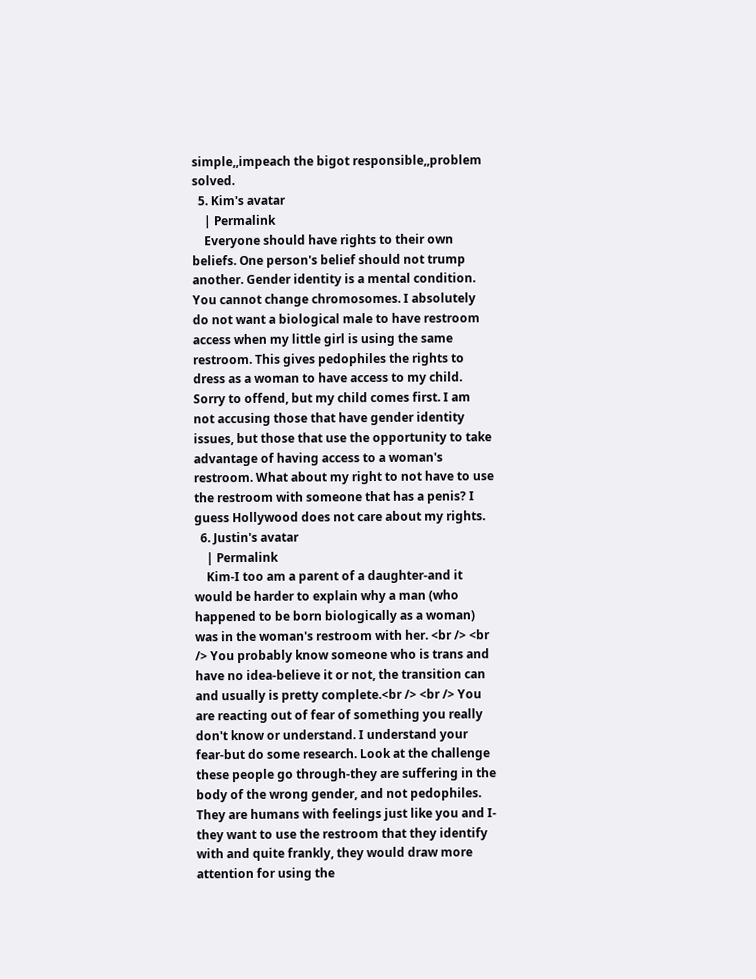simple,,impeach the bigot responsible,,problem solved.
  5. Kim's avatar
    | Permalink
    Everyone should have rights to their own beliefs. One person's belief should not trump another. Gender identity is a mental condition. You cannot change chromosomes. I absolutely do not want a biological male to have restroom access when my little girl is using the same restroom. This gives pedophiles the rights to dress as a woman to have access to my child. Sorry to offend, but my child comes first. I am not accusing those that have gender identity issues, but those that use the opportunity to take advantage of having access to a woman's restroom. What about my right to not have to use the restroom with someone that has a penis? I guess Hollywood does not care about my rights.
  6. Justin's avatar
    | Permalink
    Kim-I too am a parent of a daughter-and it would be harder to explain why a man (who happened to be born biologically as a woman) was in the woman's restroom with her. <br /> <br /> You probably know someone who is trans and have no idea-believe it or not, the transition can and usually is pretty complete.<br /> <br /> You are reacting out of fear of something you really don't know or understand. I understand your fear-but do some research. Look at the challenge these people go through-they are suffering in the body of the wrong gender, and not pedophiles. They are humans with feelings just like you and I-they want to use the restroom that they identify with and quite frankly, they would draw more attention for using the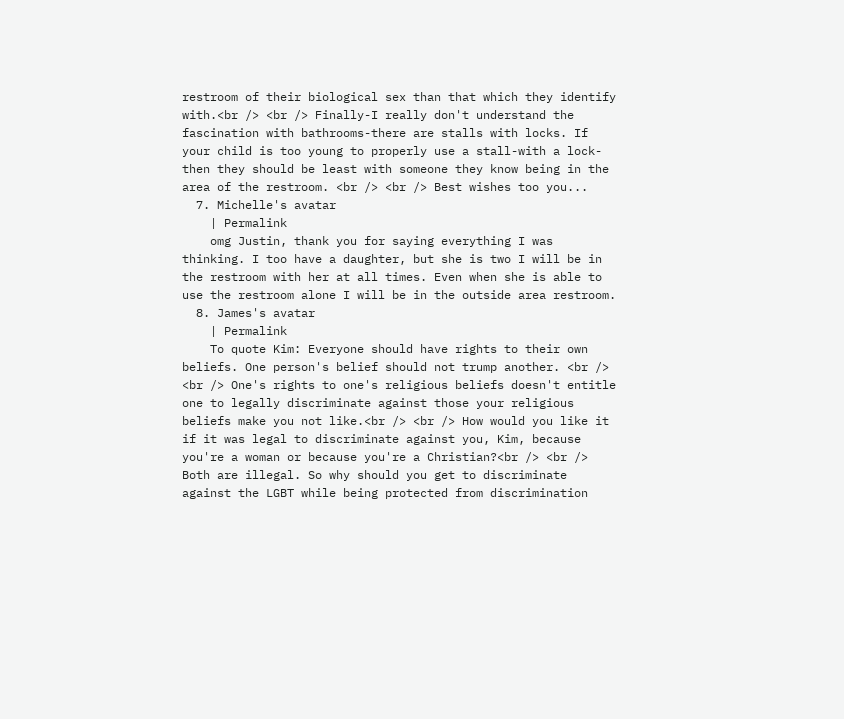restroom of their biological sex than that which they identify with.<br /> <br /> Finally-I really don't understand the fascination with bathrooms-there are stalls with locks. If your child is too young to properly use a stall-with a lock-then they should be least with someone they know being in the area of the restroom. <br /> <br /> Best wishes too you...
  7. Michelle's avatar
    | Permalink
    omg Justin, thank you for saying everything I was thinking. I too have a daughter, but she is two I will be in the restroom with her at all times. Even when she is able to use the restroom alone I will be in the outside area restroom.
  8. James's avatar
    | Permalink
    To quote Kim: Everyone should have rights to their own beliefs. One person's belief should not trump another. <br /> <br /> One's rights to one's religious beliefs doesn't entitle one to legally discriminate against those your religious beliefs make you not like.<br /> <br /> How would you like it if it was legal to discriminate against you, Kim, because you're a woman or because you're a Christian?<br /> <br /> Both are illegal. So why should you get to discriminate against the LGBT while being protected from discrimination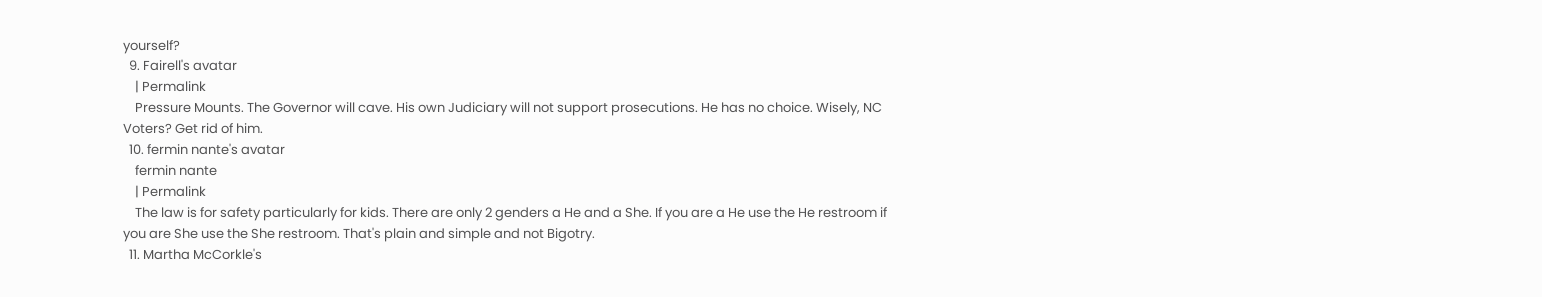yourself?
  9. Fairell's avatar
    | Permalink
    Pressure Mounts. The Governor will cave. His own Judiciary will not support prosecutions. He has no choice. Wisely, NC Voters? Get rid of him.
  10. fermin nante's avatar
    fermin nante
    | Permalink
    The law is for safety particularly for kids. There are only 2 genders a He and a She. If you are a He use the He restroom if you are She use the She restroom. That's plain and simple and not Bigotry.
  11. Martha McCorkle's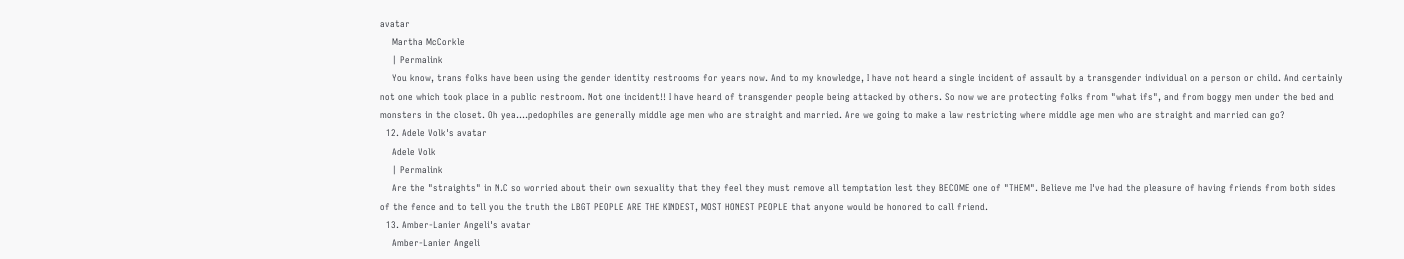avatar
    Martha McCorkle
    | Permalink
    You know, trans folks have been using the gender identity restrooms for years now. And to my knowledge, I have not heard a single incident of assault by a transgender individual on a person or child. And certainly not one which took place in a public restroom. Not one incident!! I have heard of transgender people being attacked by others. So now we are protecting folks from "what ifs", and from boggy men under the bed and monsters in the closet. Oh yea....pedophiles are generally middle age men who are straight and married. Are we going to make a law restricting where middle age men who are straight and married can go?
  12. Adele Volk's avatar
    Adele Volk
    | Permalink
    Are the "straights" in N.C so worried about their own sexuality that they feel they must remove all temptation lest they BECOME one of "THEM". Believe me I've had the pleasure of having friends from both sides of the fence and to tell you the truth the LBGT PEOPLE ARE THE KINDEST, MOST HONEST PEOPLE that anyone would be honored to call friend.
  13. Amber-Lanier Angeli's avatar
    Amber-Lanier Angeli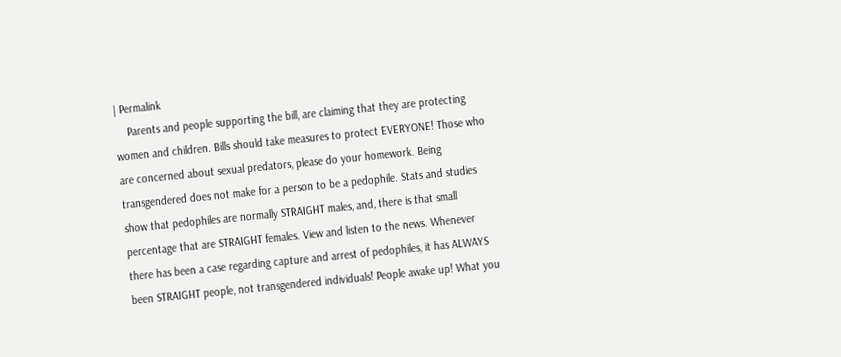| Permalink
    Parents and people supporting the bill, are claiming that they are protecting women and children. Bills should take measures to protect EVERYONE! Those who are concerned about sexual predators, please do your homework. Being transgendered does not make for a person to be a pedophile. Stats and studies show that pedophiles are normally STRAIGHT males, and, there is that small percentage that are STRAIGHT females. View and listen to the news. Whenever there has been a case regarding capture and arrest of pedophiles, it has ALWAYS been STRAIGHT people, not transgendered individuals! People awake up! What you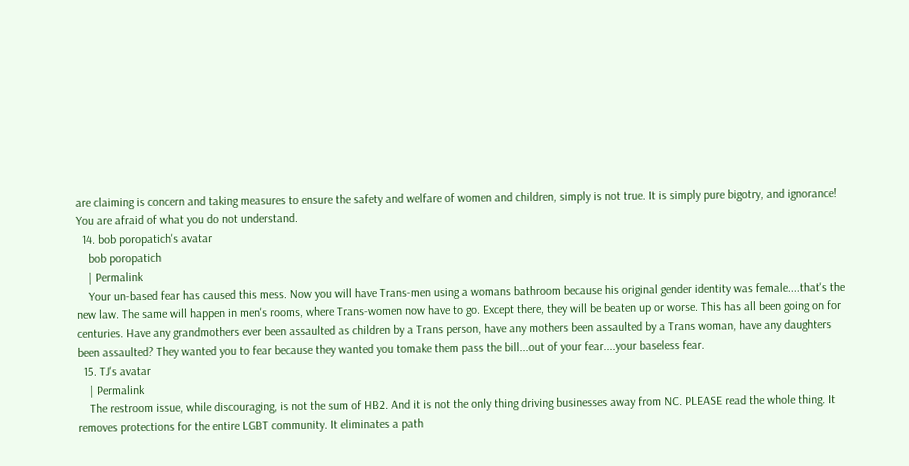are claiming is concern and taking measures to ensure the safety and welfare of women and children, simply is not true. It is simply pure bigotry, and ignorance! You are afraid of what you do not understand.
  14. bob poropatich's avatar
    bob poropatich
    | Permalink
    Your un-based fear has caused this mess. Now you will have Trans-men using a womans bathroom because his original gender identity was female....that's the new law. The same will happen in men's rooms, where Trans-women now have to go. Except there, they will be beaten up or worse. This has all been going on for centuries. Have any grandmothers ever been assaulted as children by a Trans person, have any mothers been assaulted by a Trans woman, have any daughters been assaulted? They wanted you to fear because they wanted you tomake them pass the bill...out of your fear....your baseless fear.
  15. TJ's avatar
    | Permalink
    The restroom issue, while discouraging, is not the sum of HB2. And it is not the only thing driving businesses away from NC. PLEASE read the whole thing. It removes protections for the entire LGBT community. It eliminates a path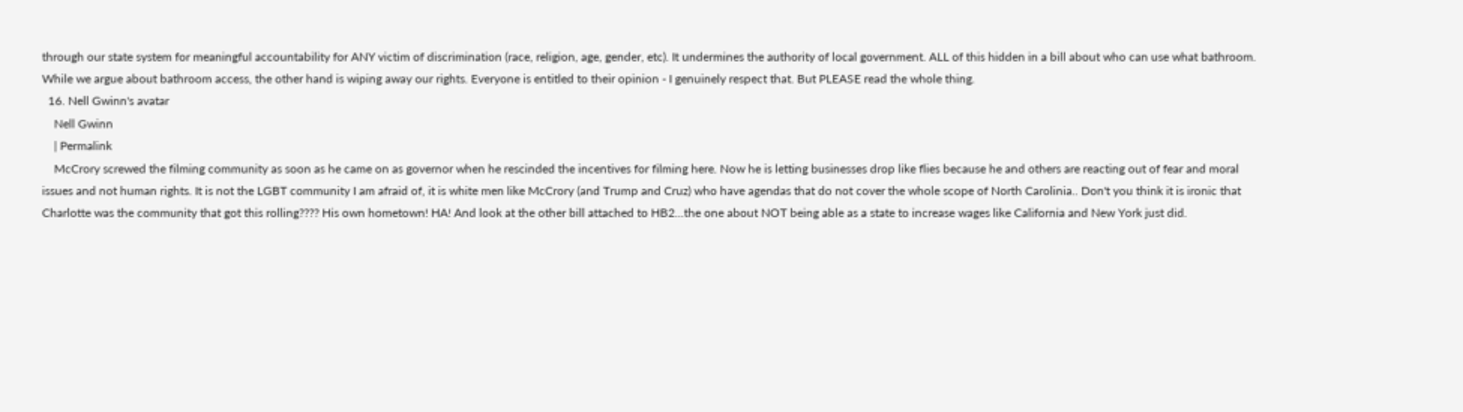through our state system for meaningful accountability for ANY victim of discrimination (race, religion, age, gender, etc). It undermines the authority of local government. ALL of this hidden in a bill about who can use what bathroom. While we argue about bathroom access, the other hand is wiping away our rights. Everyone is entitled to their opinion - I genuinely respect that. But PLEASE read the whole thing.
  16. Nell Gwinn's avatar
    Nell Gwinn
    | Permalink
    McCrory screwed the filming community as soon as he came on as governor when he rescinded the incentives for filming here. Now he is letting businesses drop like flies because he and others are reacting out of fear and moral issues and not human rights. It is not the LGBT community I am afraid of, it is white men like McCrory (and Trump and Cruz) who have agendas that do not cover the whole scope of North Carolinia.. Don't you think it is ironic that Charlotte was the community that got this rolling???? His own hometown! HA! And look at the other bill attached to HB2...the one about NOT being able as a state to increase wages like California and New York just did.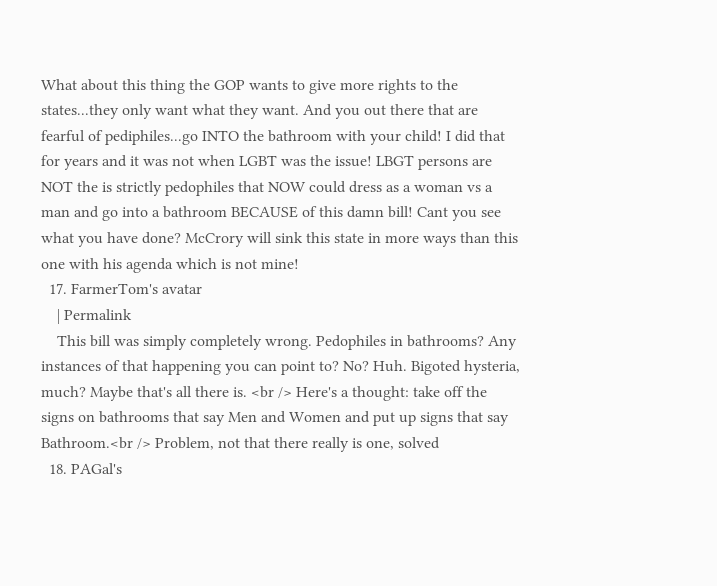What about this thing the GOP wants to give more rights to the states...they only want what they want. And you out there that are fearful of pediphiles...go INTO the bathroom with your child! I did that for years and it was not when LGBT was the issue! LBGT persons are NOT the is strictly pedophiles that NOW could dress as a woman vs a man and go into a bathroom BECAUSE of this damn bill! Cant you see what you have done? McCrory will sink this state in more ways than this one with his agenda which is not mine!
  17. FarmerTom's avatar
    | Permalink
    This bill was simply completely wrong. Pedophiles in bathrooms? Any instances of that happening you can point to? No? Huh. Bigoted hysteria, much? Maybe that's all there is. <br /> Here's a thought: take off the signs on bathrooms that say Men and Women and put up signs that say Bathroom.<br /> Problem, not that there really is one, solved
  18. PAGal's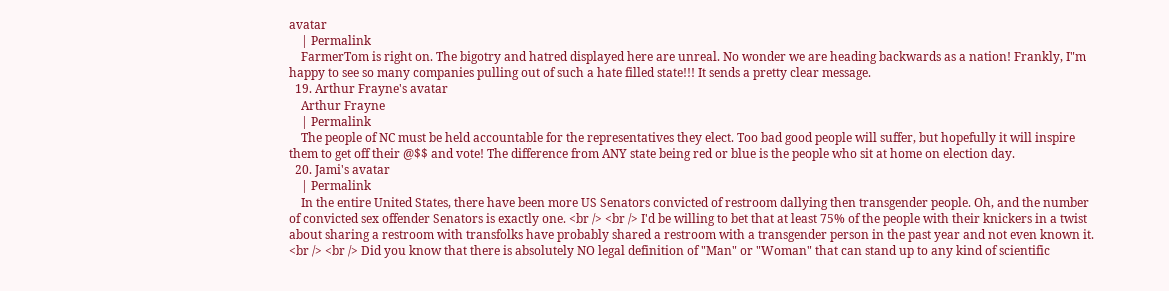avatar
    | Permalink
    FarmerTom is right on. The bigotry and hatred displayed here are unreal. No wonder we are heading backwards as a nation! Frankly, I"m happy to see so many companies pulling out of such a hate filled state!!! It sends a pretty clear message.
  19. Arthur Frayne's avatar
    Arthur Frayne
    | Permalink
    The people of NC must be held accountable for the representatives they elect. Too bad good people will suffer, but hopefully it will inspire them to get off their @$$ and vote! The difference from ANY state being red or blue is the people who sit at home on election day.
  20. Jami's avatar
    | Permalink
    In the entire United States, there have been more US Senators convicted of restroom dallying then transgender people. Oh, and the number of convicted sex offender Senators is exactly one. <br /> <br /> I'd be willing to bet that at least 75% of the people with their knickers in a twist about sharing a restroom with transfolks have probably shared a restroom with a transgender person in the past year and not even known it. <br /> <br /> Did you know that there is absolutely NO legal definition of "Man" or "Woman" that can stand up to any kind of scientific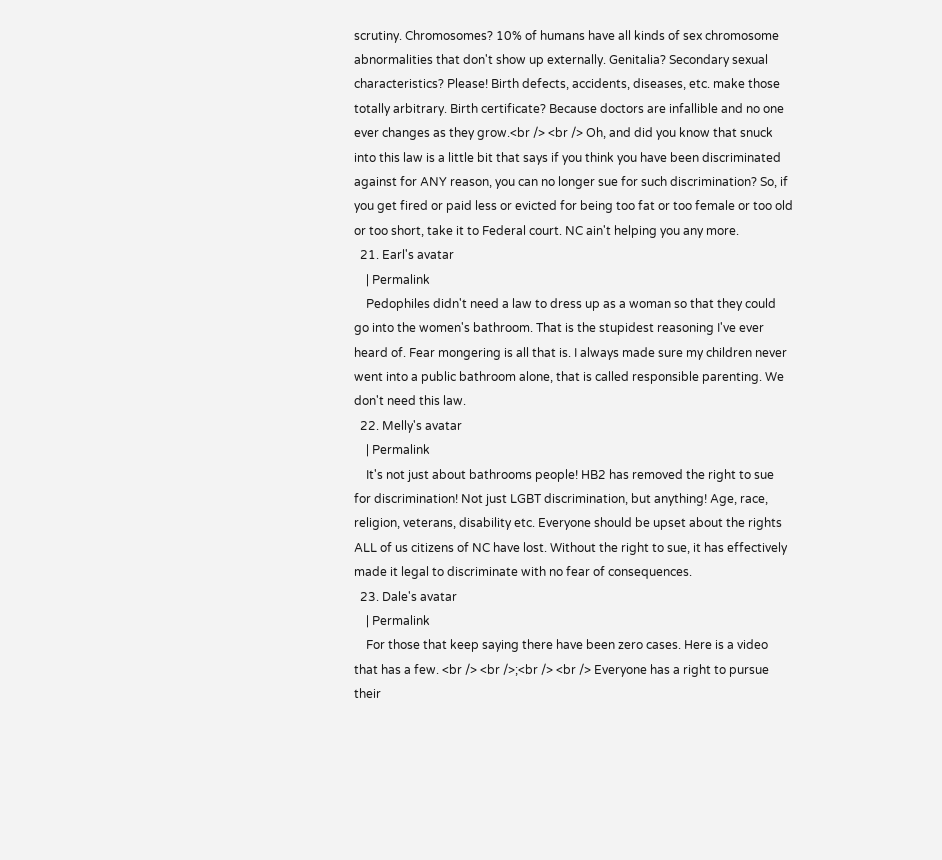scrutiny. Chromosomes? 10% of humans have all kinds of sex chromosome abnormalities that don't show up externally. Genitalia? Secondary sexual characteristics? Please! Birth defects, accidents, diseases, etc. make those totally arbitrary. Birth certificate? Because doctors are infallible and no one ever changes as they grow.<br /> <br /> Oh, and did you know that snuck into this law is a little bit that says if you think you have been discriminated against for ANY reason, you can no longer sue for such discrimination? So, if you get fired or paid less or evicted for being too fat or too female or too old or too short, take it to Federal court. NC ain't helping you any more.
  21. Earl's avatar
    | Permalink
    Pedophiles didn't need a law to dress up as a woman so that they could go into the women's bathroom. That is the stupidest reasoning I've ever heard of. Fear mongering is all that is. I always made sure my children never went into a public bathroom alone, that is called responsible parenting. We don't need this law.
  22. Melly's avatar
    | Permalink
    It's not just about bathrooms people! HB2 has removed the right to sue for discrimination! Not just LGBT discrimination, but anything! Age, race, religion, veterans, disability etc. Everyone should be upset about the rights ALL of us citizens of NC have lost. Without the right to sue, it has effectively made it legal to discriminate with no fear of consequences.
  23. Dale's avatar
    | Permalink
    For those that keep saying there have been zero cases. Here is a video that has a few. <br /> <br />;<br /> <br /> Everyone has a right to pursue their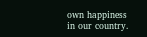own happiness in our country.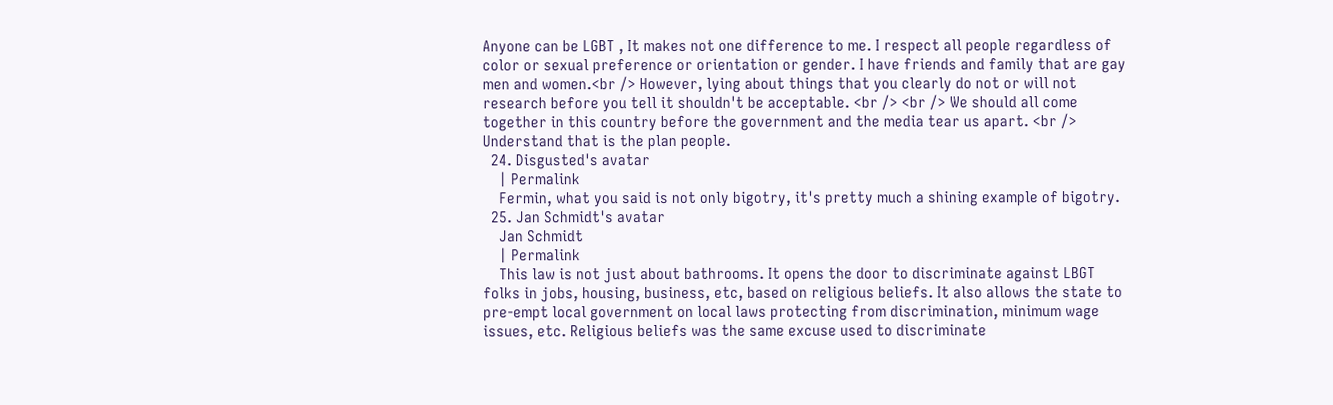Anyone can be LGBT , It makes not one difference to me. I respect all people regardless of color or sexual preference or orientation or gender. I have friends and family that are gay men and women.<br /> However, lying about things that you clearly do not or will not research before you tell it shouldn't be acceptable. <br /> <br /> We should all come together in this country before the government and the media tear us apart. <br /> Understand that is the plan people.
  24. Disgusted's avatar
    | Permalink
    Fermin, what you said is not only bigotry, it's pretty much a shining example of bigotry.
  25. Jan Schmidt's avatar
    Jan Schmidt
    | Permalink
    This law is not just about bathrooms. It opens the door to discriminate against LBGT folks in jobs, housing, business, etc, based on religious beliefs. It also allows the state to pre-empt local government on local laws protecting from discrimination, minimum wage issues, etc. Religious beliefs was the same excuse used to discriminate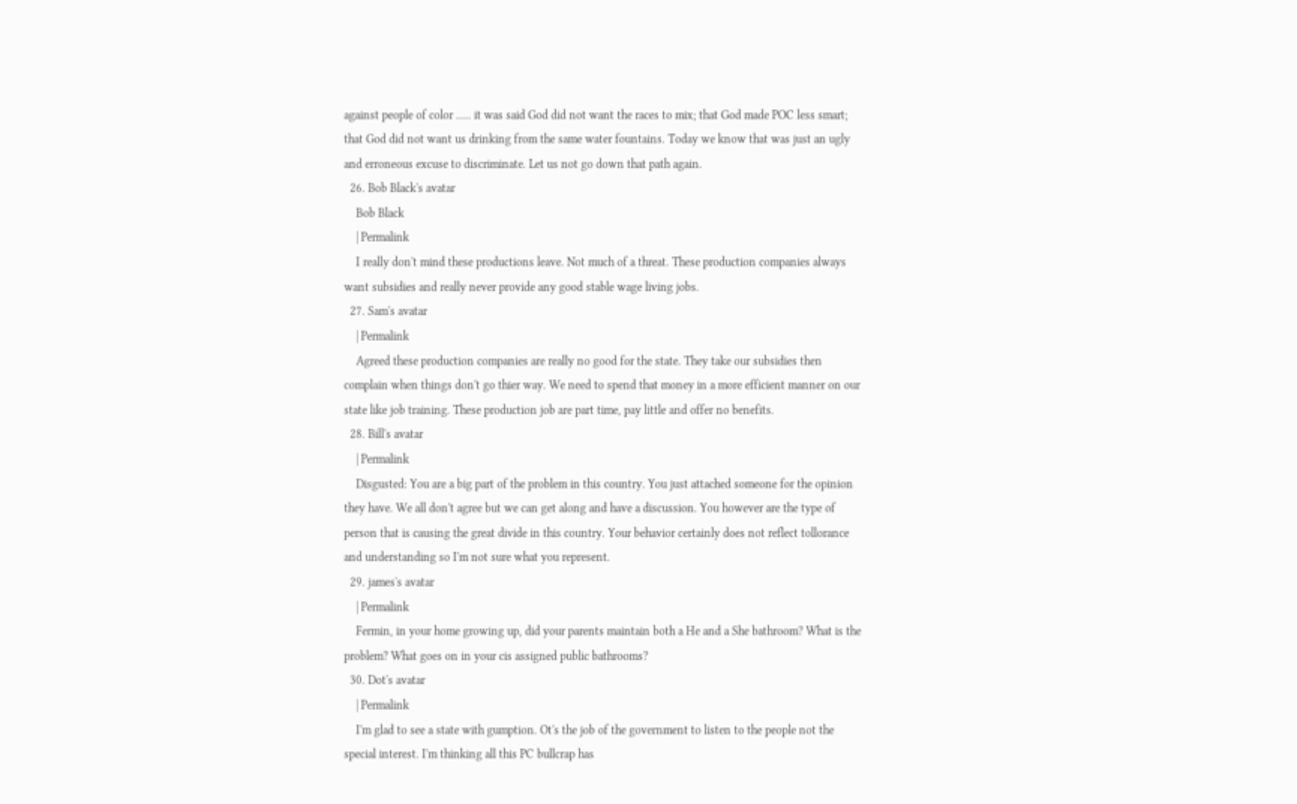against people of color ..... it was said God did not want the races to mix; that God made POC less smart; that God did not want us drinking from the same water fountains. Today we know that was just an ugly and erroneous excuse to discriminate. Let us not go down that path again.
  26. Bob Black's avatar
    Bob Black
    | Permalink
    I really don't mind these productions leave. Not much of a threat. These production companies always want subsidies and really never provide any good stable wage living jobs.
  27. Sam's avatar
    | Permalink
    Agreed these production companies are really no good for the state. They take our subsidies then complain when things don't go thier way. We need to spend that money in a more efficient manner on our state like job training. These production job are part time, pay little and offer no benefits.
  28. Bill's avatar
    | Permalink
    Disgusted: You are a big part of the problem in this country. You just attached someone for the opinion they have. We all don't agree but we can get along and have a discussion. You however are the type of person that is causing the great divide in this country. Your behavior certainly does not reflect tollorance and understanding so I'm not sure what you represent.
  29. james's avatar
    | Permalink
    Fermin, in your home growing up, did your parents maintain both a He and a She bathroom? What is the problem? What goes on in your cis assigned public bathrooms?
  30. Dot's avatar
    | Permalink
    I'm glad to see a state with gumption. Ot's the job of the government to listen to the people not the special interest. I'm thinking all this PC bullcrap has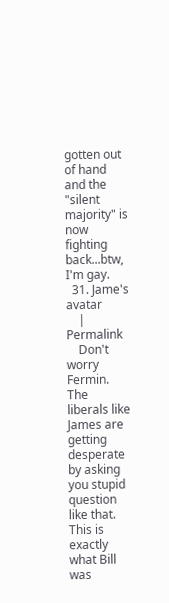gotten out of hand and the "silent majority" is now fighting back...btw, I'm gay.
  31. Jame's avatar
    | Permalink
    Don't worry Fermin. The liberals like James are getting desperate by asking you stupid question like that. This is exactly what Bill was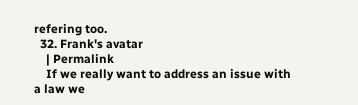refering too.
  32. Frank's avatar
    | Permalink
    If we really want to address an issue with a law we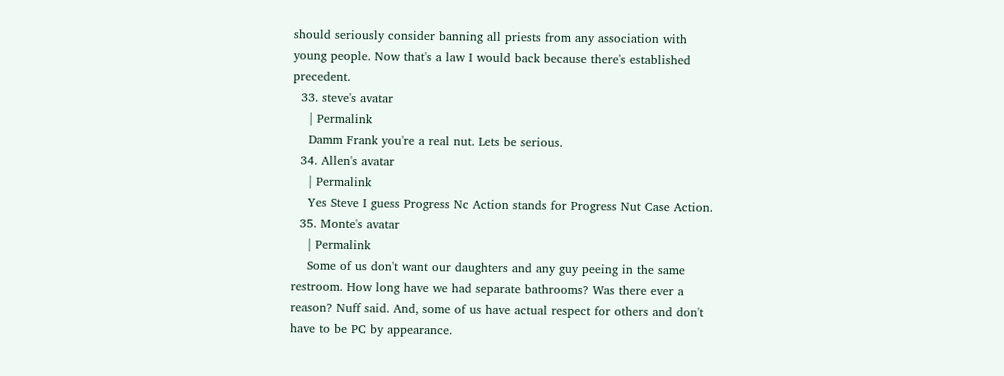should seriously consider banning all priests from any association with young people. Now that's a law I would back because there's established precedent.
  33. steve's avatar
    | Permalink
    Damm Frank you're a real nut. Lets be serious.
  34. Allen's avatar
    | Permalink
    Yes Steve I guess Progress Nc Action stands for Progress Nut Case Action.
  35. Monte's avatar
    | Permalink
    Some of us don't want our daughters and any guy peeing in the same restroom. How long have we had separate bathrooms? Was there ever a reason? Nuff said. And, some of us have actual respect for others and don't have to be PC by appearance.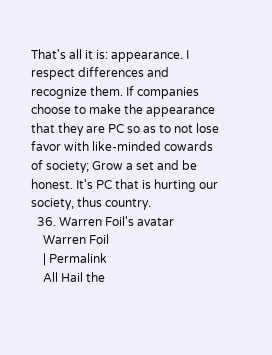That's all it is: appearance. I respect differences and recognize them. If companies choose to make the appearance that they are PC so as to not lose favor with like-minded cowards of society; Grow a set and be honest. It's PC that is hurting our society, thus country.
  36. Warren Foil's avatar
    Warren Foil
    | Permalink
    All Hail the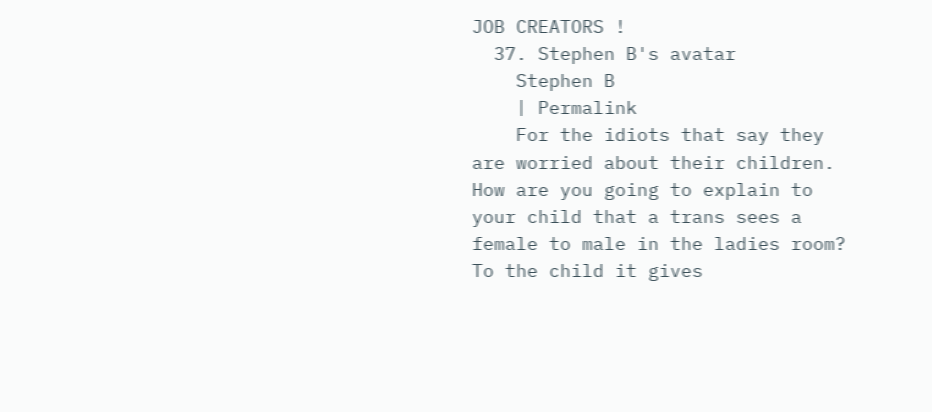JOB CREATORS !
  37. Stephen B's avatar
    Stephen B
    | Permalink
    For the idiots that say they are worried about their children. How are you going to explain to your child that a trans sees a female to male in the ladies room? To the child it gives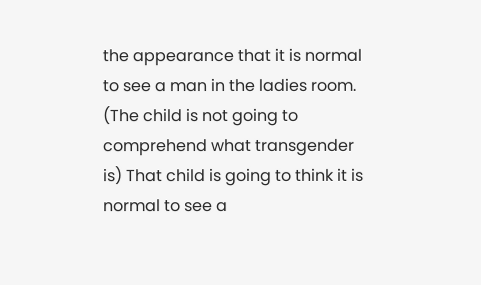the appearance that it is normal to see a man in the ladies room. (The child is not going to comprehend what transgender is) That child is going to think it is normal to see a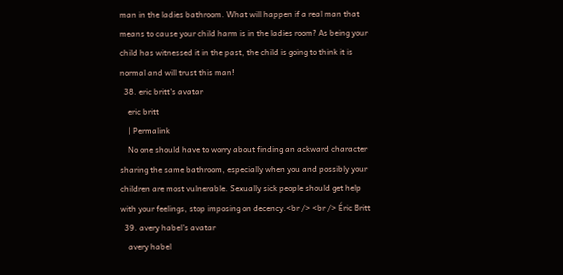man in the ladies bathroom. What will happen if a real man that means to cause your child harm is in the ladies room? As being your child has witnessed it in the past, the child is going to think it is normal and will trust this man!
  38. eric britt's avatar
    eric britt
    | Permalink
    No one should have to worry about finding an ackward character sharing the same bathroom, especially when you and possibly your children are most vulnerable. Sexually sick people should get help with your feelings, stop imposing on decency.<br /> <br /> Éric Britt
  39. avery habel's avatar
    avery habel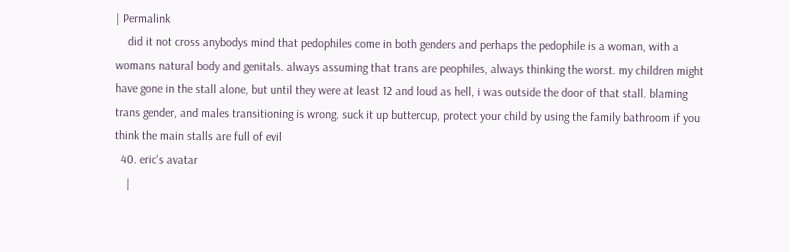| Permalink
    did it not cross anybodys mind that pedophiles come in both genders and perhaps the pedophile is a woman, with a womans natural body and genitals. always assuming that trans are peophiles, always thinking the worst. my children might have gone in the stall alone, but until they were at least 12 and loud as hell, i was outside the door of that stall. blaming trans gender, and males transitioning is wrong. suck it up buttercup, protect your child by using the family bathroom if you think the main stalls are full of evil
  40. eric's avatar
    |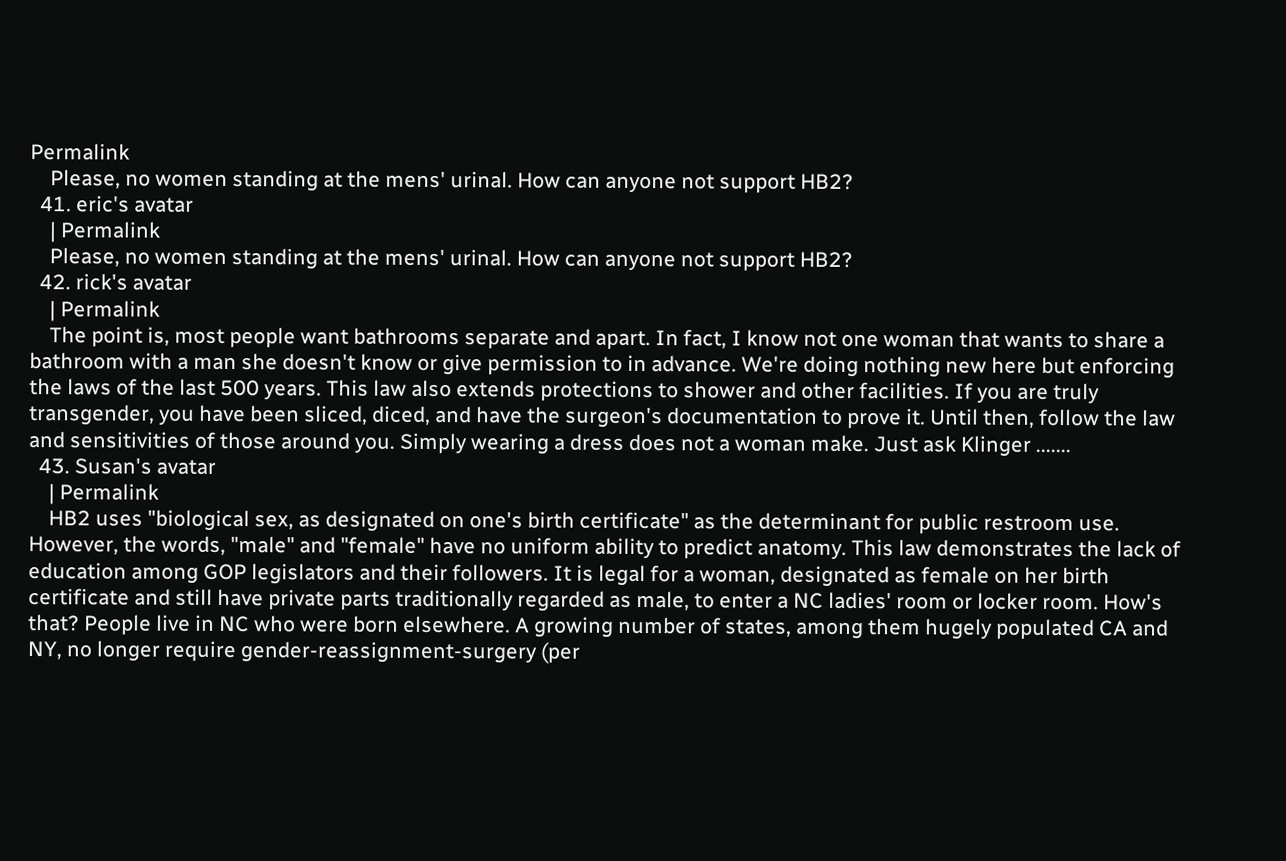Permalink
    Please, no women standing at the mens' urinal. How can anyone not support HB2?
  41. eric's avatar
    | Permalink
    Please, no women standing at the mens' urinal. How can anyone not support HB2?
  42. rick's avatar
    | Permalink
    The point is, most people want bathrooms separate and apart. In fact, I know not one woman that wants to share a bathroom with a man she doesn't know or give permission to in advance. We're doing nothing new here but enforcing the laws of the last 500 years. This law also extends protections to shower and other facilities. If you are truly transgender, you have been sliced, diced, and have the surgeon's documentation to prove it. Until then, follow the law and sensitivities of those around you. Simply wearing a dress does not a woman make. Just ask Klinger .......
  43. Susan's avatar
    | Permalink
    HB2 uses "biological sex, as designated on one's birth certificate" as the determinant for public restroom use. However, the words, "male" and "female" have no uniform ability to predict anatomy. This law demonstrates the lack of education among GOP legislators and their followers. It is legal for a woman, designated as female on her birth certificate and still have private parts traditionally regarded as male, to enter a NC ladies' room or locker room. How's that? People live in NC who were born elsewhere. A growing number of states, among them hugely populated CA and NY, no longer require gender-reassignment-surgery (per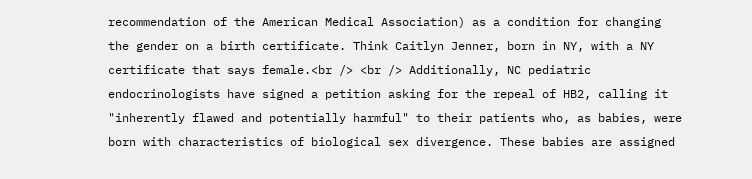recommendation of the American Medical Association) as a condition for changing the gender on a birth certificate. Think Caitlyn Jenner, born in NY, with a NY certificate that says female.<br /> <br /> Additionally, NC pediatric endocrinologists have signed a petition asking for the repeal of HB2, calling it "inherently flawed and potentially harmful" to their patients who, as babies, were born with characteristics of biological sex divergence. These babies are assigned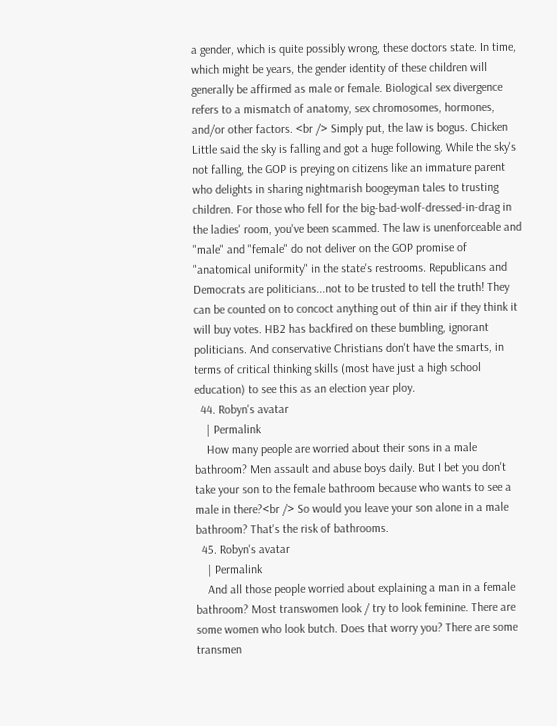a gender, which is quite possibly wrong, these doctors state. In time, which might be years, the gender identity of these children will generally be affirmed as male or female. Biological sex divergence refers to a mismatch of anatomy, sex chromosomes, hormones, and/or other factors. <br /> Simply put, the law is bogus. Chicken Little said the sky is falling and got a huge following. While the sky's not falling, the GOP is preying on citizens like an immature parent who delights in sharing nightmarish boogeyman tales to trusting children. For those who fell for the big-bad-wolf-dressed-in-drag in the ladies' room, you've been scammed. The law is unenforceable and "male" and "female" do not deliver on the GOP promise of "anatomical uniformity" in the state's restrooms. Republicans and Democrats are politicians...not to be trusted to tell the truth! They can be counted on to concoct anything out of thin air if they think it will buy votes. HB2 has backfired on these bumbling, ignorant politicians. And conservative Christians don't have the smarts, in terms of critical thinking skills (most have just a high school education) to see this as an election year ploy.
  44. Robyn's avatar
    | Permalink
    How many people are worried about their sons in a male bathroom? Men assault and abuse boys daily. But I bet you don't take your son to the female bathroom because who wants to see a male in there?<br /> So would you leave your son alone in a male bathroom? That's the risk of bathrooms.
  45. Robyn's avatar
    | Permalink
    And all those people worried about explaining a man in a female bathroom? Most transwomen look / try to look feminine. There are some women who look butch. Does that worry you? There are some transmen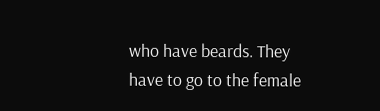who have beards. They have to go to the female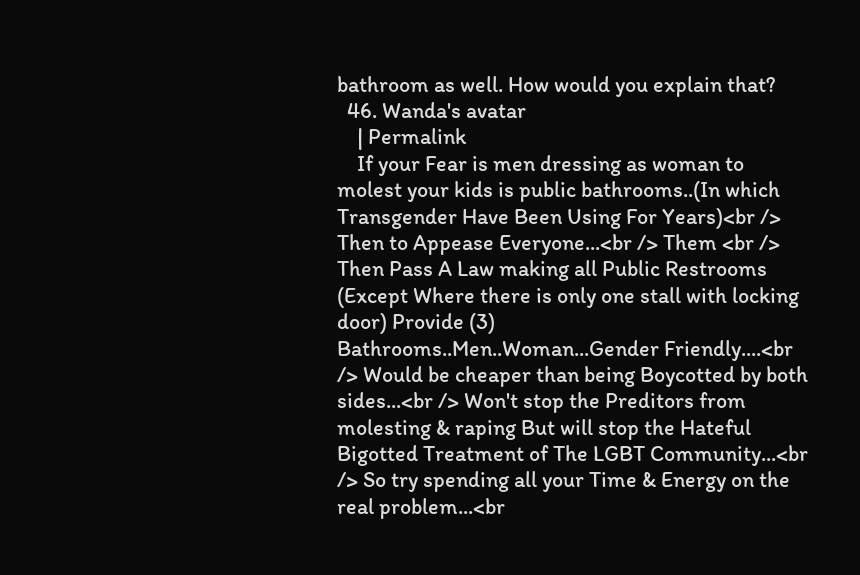bathroom as well. How would you explain that?
  46. Wanda's avatar
    | Permalink
    If your Fear is men dressing as woman to molest your kids is public bathrooms..(In which Transgender Have Been Using For Years)<br /> Then to Appease Everyone...<br /> Them <br /> Then Pass A Law making all Public Restrooms (Except Where there is only one stall with locking door) Provide (3) Bathrooms..Men..Woman...Gender Friendly....<br /> Would be cheaper than being Boycotted by both sides...<br /> Won't stop the Preditors from molesting & raping But will stop the Hateful Bigotted Treatment of The LGBT Community...<br /> So try spending all your Time & Energy on the real problem...<br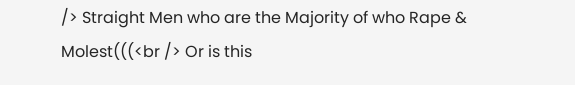/> Straight Men who are the Majority of who Rape & Molest(((<br /> Or is this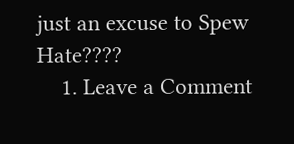just an excuse to Spew Hate????
    1. Leave a Comment